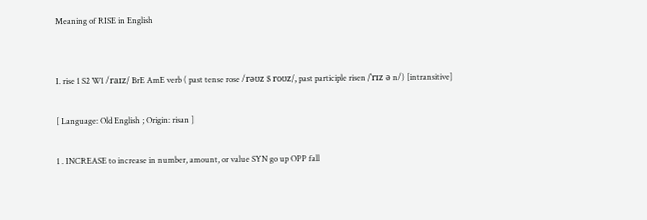Meaning of RISE in English


I. rise 1 S2 W1 /raɪz/ BrE AmE verb ( past tense rose /rəʊz $ roʊz/, past participle risen /ˈrɪz ə n/) [intransitive]

[ Language: Old English ; Origin: risan ]

1 . INCREASE to increase in number, amount, or value SYN go up OPP fall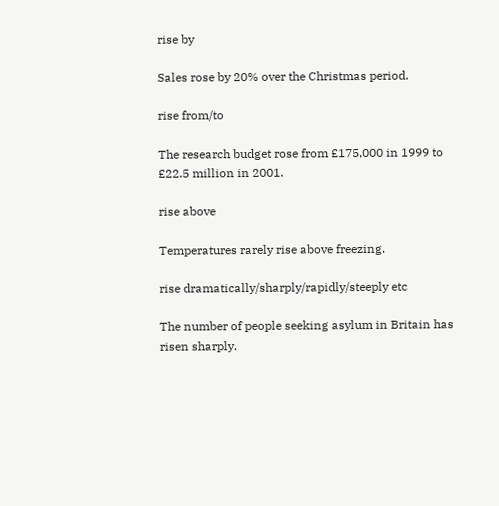rise by

Sales rose by 20% over the Christmas period.

rise from/to

The research budget rose from £175,000 in 1999 to £22.5 million in 2001.

rise above

Temperatures rarely rise above freezing.

rise dramatically/sharply/rapidly/steeply etc

The number of people seeking asylum in Britain has risen sharply.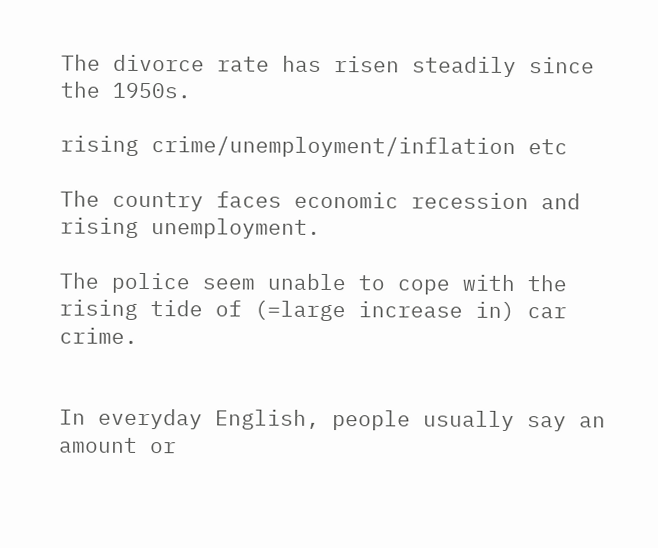The divorce rate has risen steadily since the 1950s.

rising crime/unemployment/inflation etc

The country faces economic recession and rising unemployment.

The police seem unable to cope with the rising tide of (=large increase in) car crime.


In everyday English, people usually say an amount or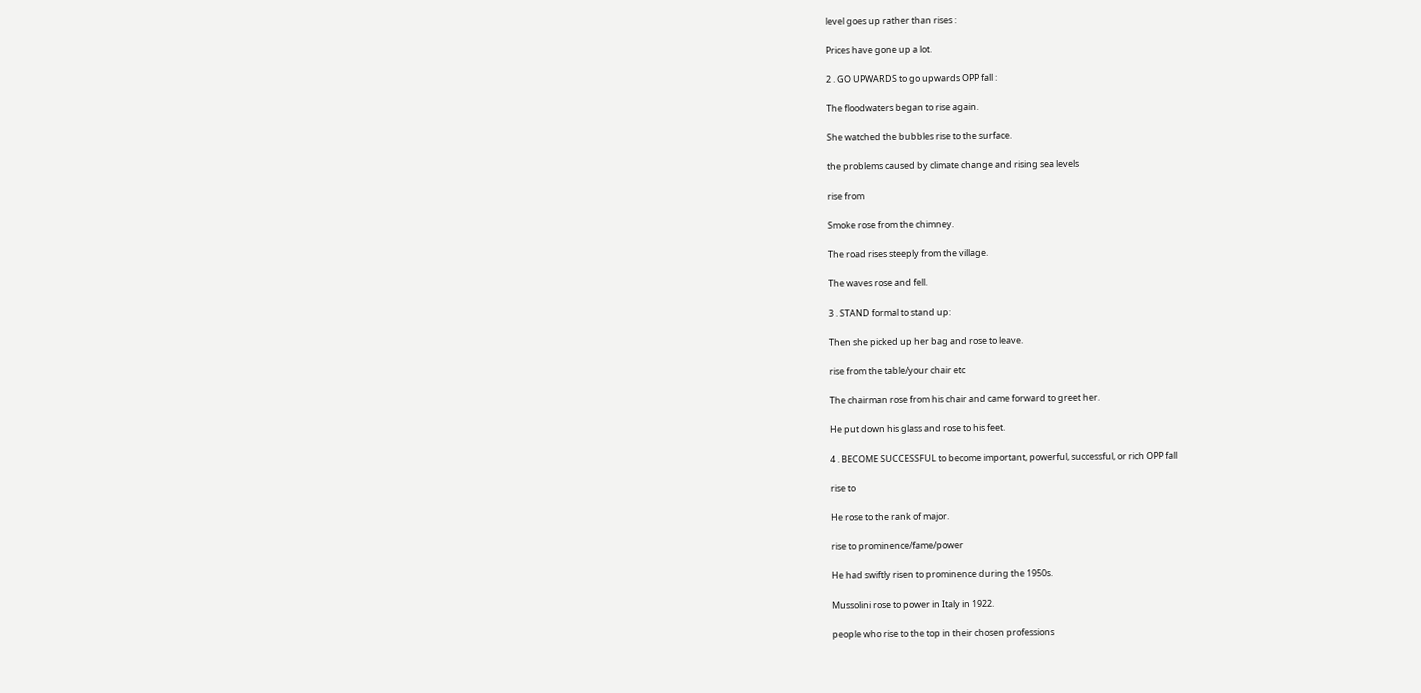level goes up rather than rises :

Prices have gone up a lot.

2 . GO UPWARDS to go upwards OPP fall :

The floodwaters began to rise again.

She watched the bubbles rise to the surface.

the problems caused by climate change and rising sea levels

rise from

Smoke rose from the chimney.

The road rises steeply from the village.

The waves rose and fell.

3 . STAND formal to stand up:

Then she picked up her bag and rose to leave.

rise from the table/your chair etc

The chairman rose from his chair and came forward to greet her.

He put down his glass and rose to his feet.

4 . BECOME SUCCESSFUL to become important, powerful, successful, or rich OPP fall

rise to

He rose to the rank of major.

rise to prominence/fame/power

He had swiftly risen to prominence during the 1950s.

Mussolini rose to power in Italy in 1922.

people who rise to the top in their chosen professions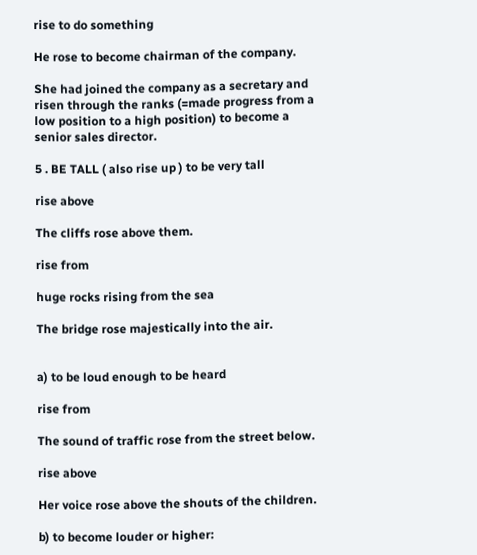rise to do something

He rose to become chairman of the company.

She had joined the company as a secretary and risen through the ranks (=made progress from a low position to a high position) to become a senior sales director.

5 . BE TALL ( also rise up ) to be very tall

rise above

The cliffs rose above them.

rise from

huge rocks rising from the sea

The bridge rose majestically into the air.


a) to be loud enough to be heard

rise from

The sound of traffic rose from the street below.

rise above

Her voice rose above the shouts of the children.

b) to become louder or higher: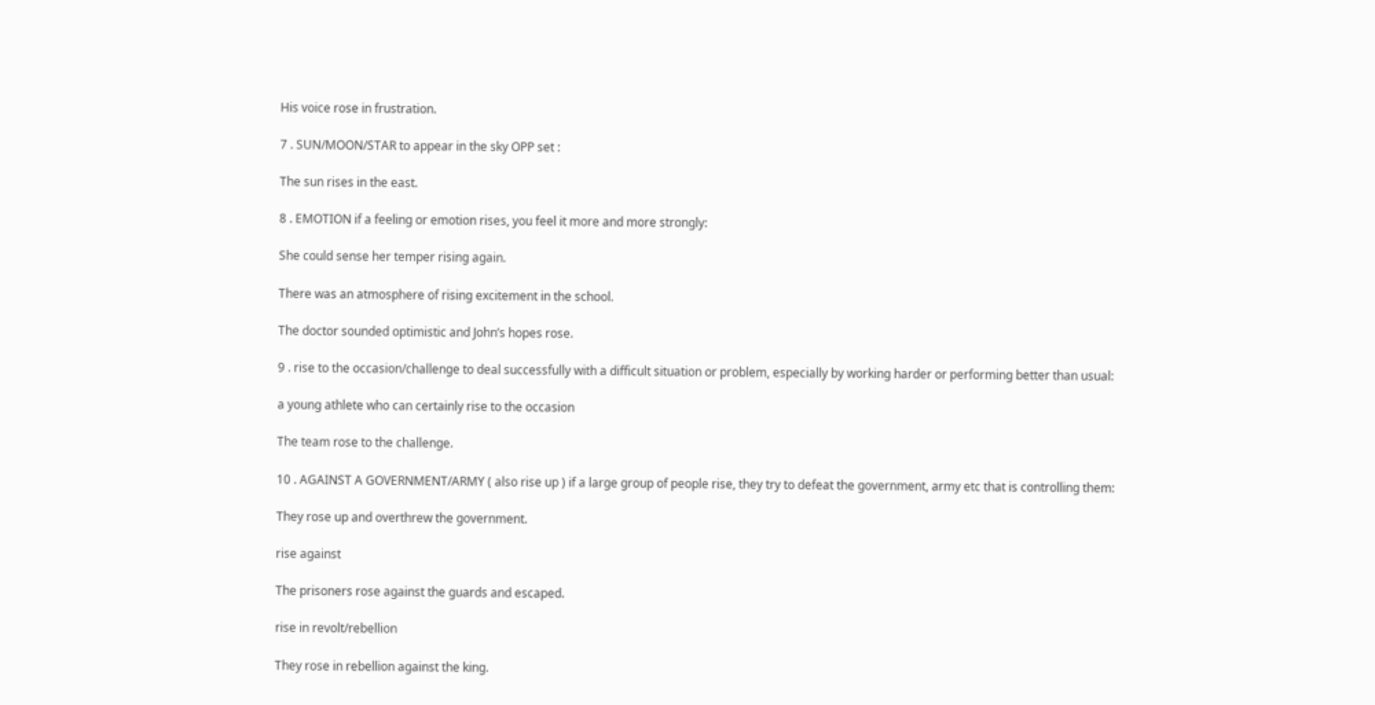His voice rose in frustration.

7 . SUN/MOON/STAR to appear in the sky OPP set :

The sun rises in the east.

8 . EMOTION if a feeling or emotion rises, you feel it more and more strongly:

She could sense her temper rising again.

There was an atmosphere of rising excitement in the school.

The doctor sounded optimistic and John’s hopes rose.

9 . rise to the occasion/challenge to deal successfully with a difficult situation or problem, especially by working harder or performing better than usual:

a young athlete who can certainly rise to the occasion

The team rose to the challenge.

10 . AGAINST A GOVERNMENT/ARMY ( also rise up ) if a large group of people rise, they try to defeat the government, army etc that is controlling them:

They rose up and overthrew the government.

rise against

The prisoners rose against the guards and escaped.

rise in revolt/rebellion

They rose in rebellion against the king.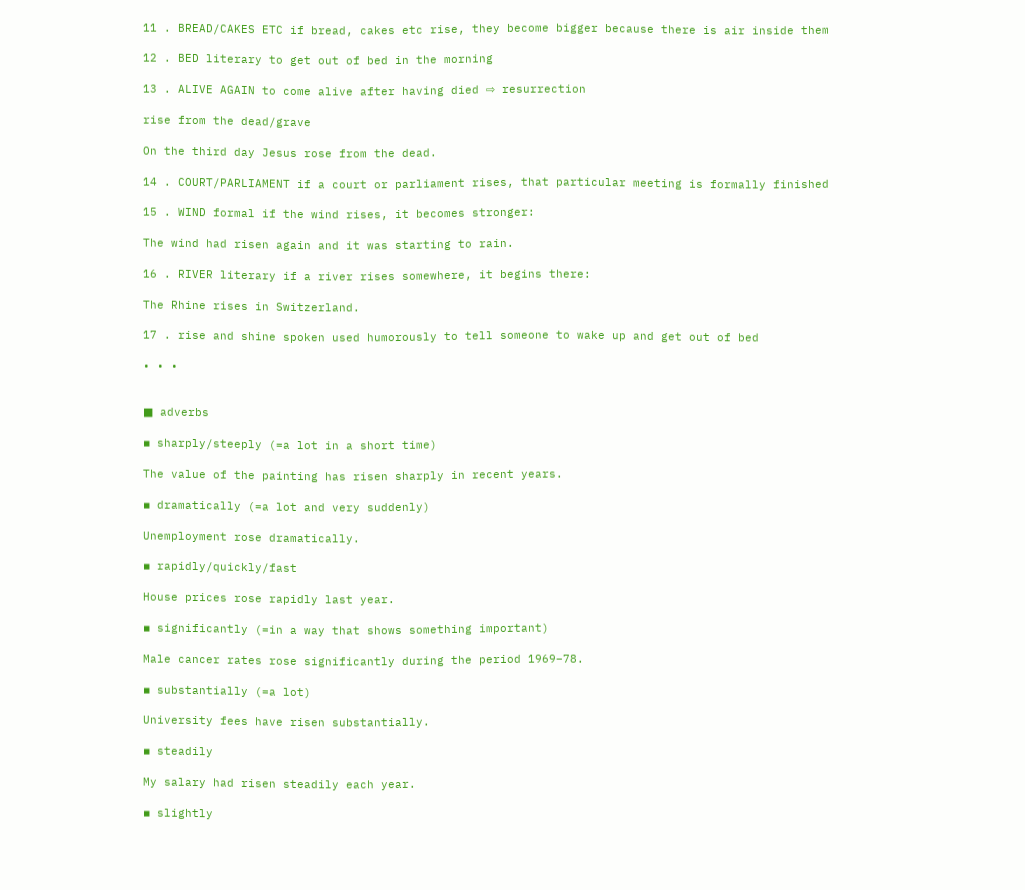11 . BREAD/CAKES ETC if bread, cakes etc rise, they become bigger because there is air inside them

12 . BED literary to get out of bed in the morning

13 . ALIVE AGAIN to come alive after having died ⇨ resurrection

rise from the dead/grave

On the third day Jesus rose from the dead.

14 . COURT/PARLIAMENT if a court or parliament rises, that particular meeting is formally finished

15 . WIND formal if the wind rises, it becomes stronger:

The wind had risen again and it was starting to rain.

16 . RIVER literary if a river rises somewhere, it begins there:

The Rhine rises in Switzerland.

17 . rise and shine spoken used humorously to tell someone to wake up and get out of bed

• • •


■ adverbs

▪ sharply/steeply (=a lot in a short time)

The value of the painting has risen sharply in recent years.

▪ dramatically (=a lot and very suddenly)

Unemployment rose dramatically.

▪ rapidly/quickly/fast

House prices rose rapidly last year.

▪ significantly (=in a way that shows something important)

Male cancer rates rose significantly during the period 1969–78.

▪ substantially (=a lot)

University fees have risen substantially.

▪ steadily

My salary had risen steadily each year.

▪ slightly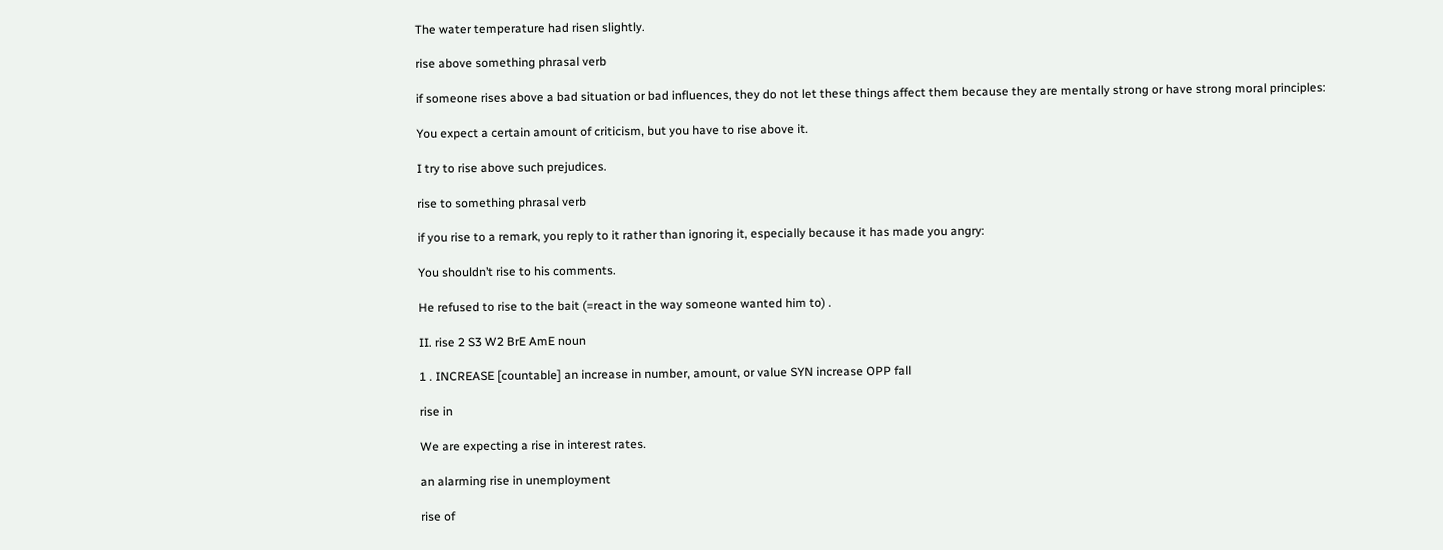The water temperature had risen slightly.

rise above something phrasal verb

if someone rises above a bad situation or bad influences, they do not let these things affect them because they are mentally strong or have strong moral principles:

You expect a certain amount of criticism, but you have to rise above it.

I try to rise above such prejudices.

rise to something phrasal verb

if you rise to a remark, you reply to it rather than ignoring it, especially because it has made you angry:

You shouldn’t rise to his comments.

He refused to rise to the bait (=react in the way someone wanted him to) .

II. rise 2 S3 W2 BrE AmE noun

1 . INCREASE [countable] an increase in number, amount, or value SYN increase OPP fall

rise in

We are expecting a rise in interest rates.

an alarming rise in unemployment

rise of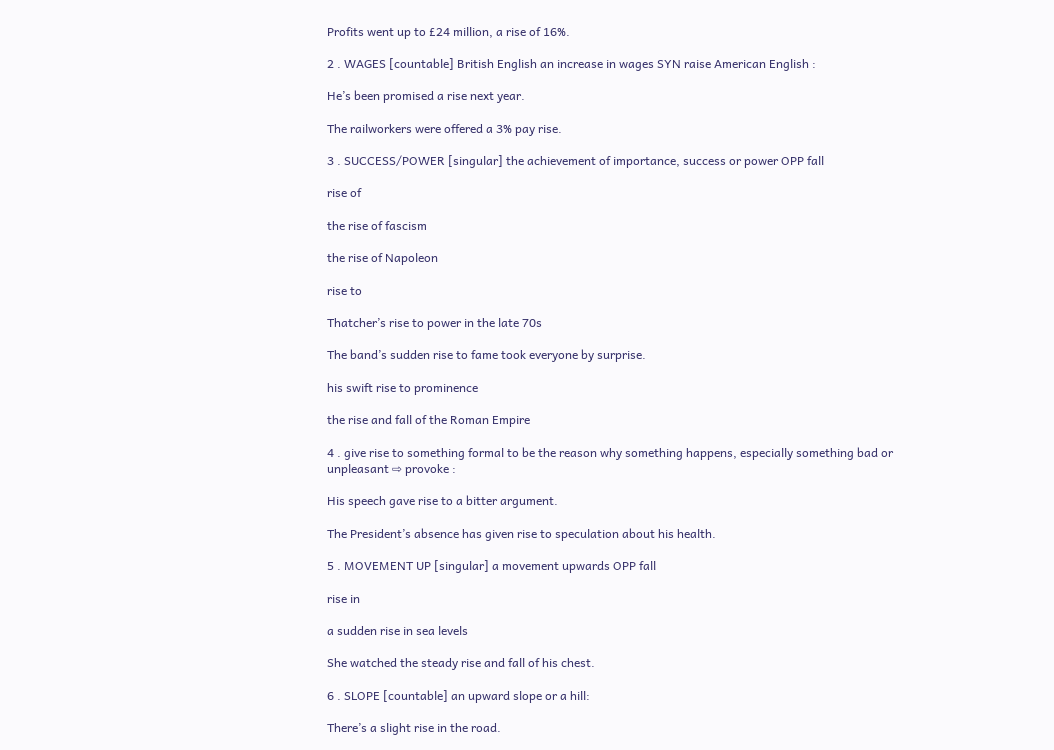Profits went up to £24 million, a rise of 16%.

2 . WAGES [countable] British English an increase in wages SYN raise American English :

He’s been promised a rise next year.

The railworkers were offered a 3% pay rise.

3 . SUCCESS/POWER [singular] the achievement of importance, success or power OPP fall

rise of

the rise of fascism

the rise of Napoleon

rise to

Thatcher’s rise to power in the late 70s

The band’s sudden rise to fame took everyone by surprise.

his swift rise to prominence

the rise and fall of the Roman Empire

4 . give rise to something formal to be the reason why something happens, especially something bad or unpleasant ⇨ provoke :

His speech gave rise to a bitter argument.

The President’s absence has given rise to speculation about his health.

5 . MOVEMENT UP [singular] a movement upwards OPP fall

rise in

a sudden rise in sea levels

She watched the steady rise and fall of his chest.

6 . SLOPE [countable] an upward slope or a hill:

There’s a slight rise in the road.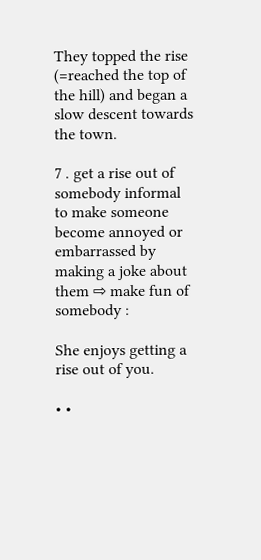They topped the rise (=reached the top of the hill) and began a slow descent towards the town.

7 . get a rise out of somebody informal to make someone become annoyed or embarrassed by making a joke about them ⇨ make fun of somebody :

She enjoys getting a rise out of you.

• •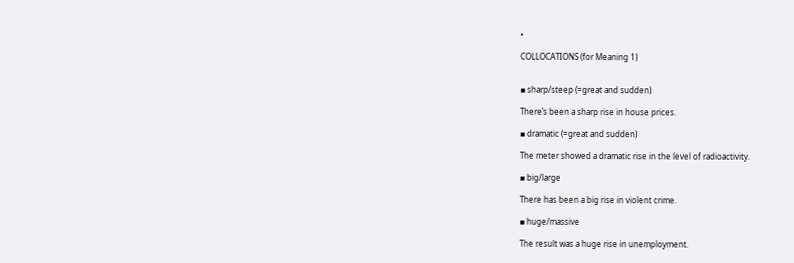•

COLLOCATIONS (for Meaning 1)


▪ sharp/steep (=great and sudden)

There’s been a sharp rise in house prices.

▪ dramatic (=great and sudden)

The meter showed a dramatic rise in the level of radioactivity.

▪ big/large

There has been a big rise in violent crime.

▪ huge/massive

The result was a huge rise in unemployment.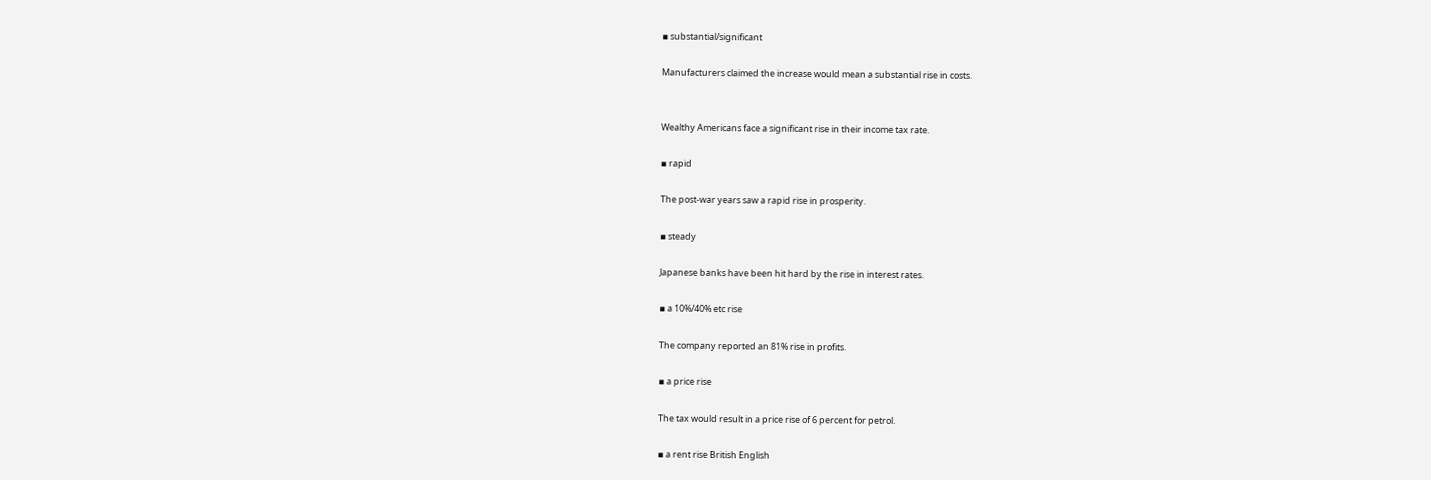▪ substantial/significant

Manufacturers claimed the increase would mean a substantial rise in costs.


Wealthy Americans face a significant rise in their income tax rate.

▪ rapid

The post-war years saw a rapid rise in prosperity.

▪ steady

Japanese banks have been hit hard by the rise in interest rates.

▪ a 10%/40% etc rise

The company reported an 81% rise in profits.

▪ a price rise

The tax would result in a price rise of 6 percent for petrol.

▪ a rent rise British English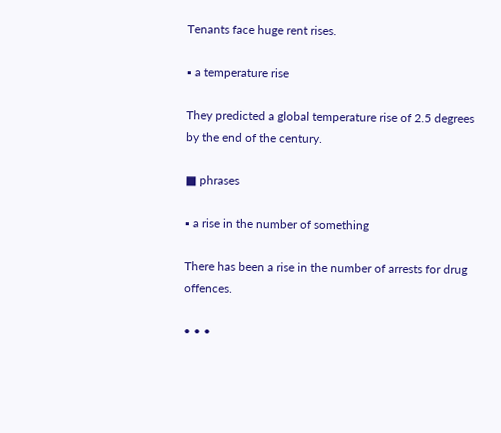Tenants face huge rent rises.

▪ a temperature rise

They predicted a global temperature rise of 2.5 degrees by the end of the century.

■ phrases

▪ a rise in the number of something

There has been a rise in the number of arrests for drug offences.

• • •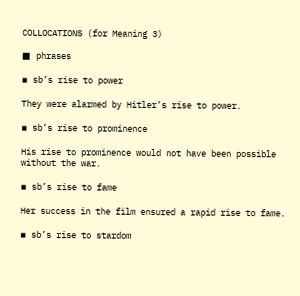COLLOCATIONS (for Meaning 3)

■ phrases

▪ sb’s rise to power

They were alarmed by Hitler’s rise to power.

▪ sb’s rise to prominence

His rise to prominence would not have been possible without the war.

▪ sb’s rise to fame

Her success in the film ensured a rapid rise to fame.

▪ sb’s rise to stardom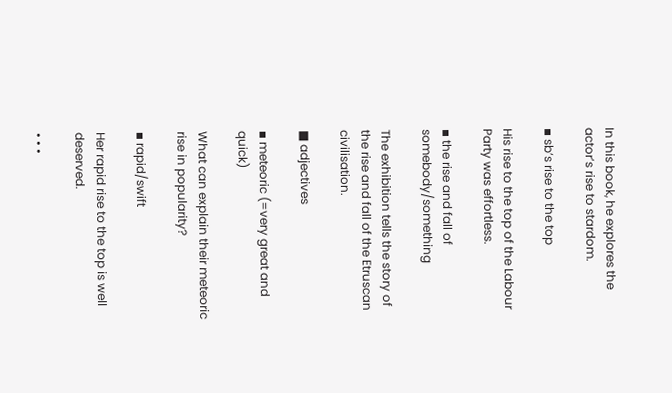In this book, he explores the actor’s rise to stardom.

▪ sb’s rise to the top

His rise to the top of the Labour Party was effortless.

▪ the rise and fall of somebody/something

The exhibition tells the story of the rise and fall of the Etruscan civilisation.

■ adjectives

▪ meteoric (=very great and quick)

What can explain their meteoric rise in popularity?

▪ rapid/swift

Her rapid rise to the top is well deserved.

• • •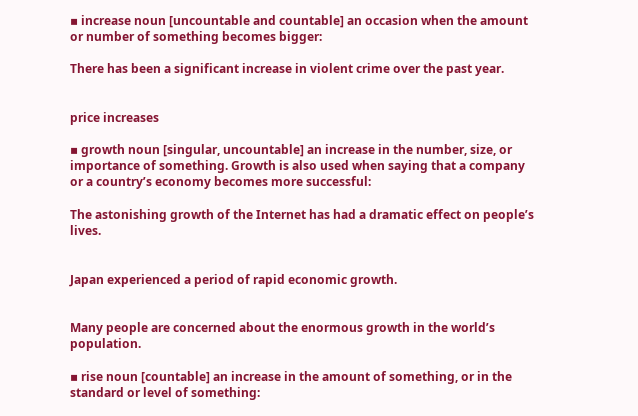▪ increase noun [uncountable and countable] an occasion when the amount or number of something becomes bigger:

There has been a significant increase in violent crime over the past year.


price increases

▪ growth noun [singular, uncountable] an increase in the number, size, or importance of something. Growth is also used when saying that a company or a country’s economy becomes more successful:

The astonishing growth of the Internet has had a dramatic effect on people’s lives.


Japan experienced a period of rapid economic growth.


Many people are concerned about the enormous growth in the world’s population.

▪ rise noun [countable] an increase in the amount of something, or in the standard or level of something: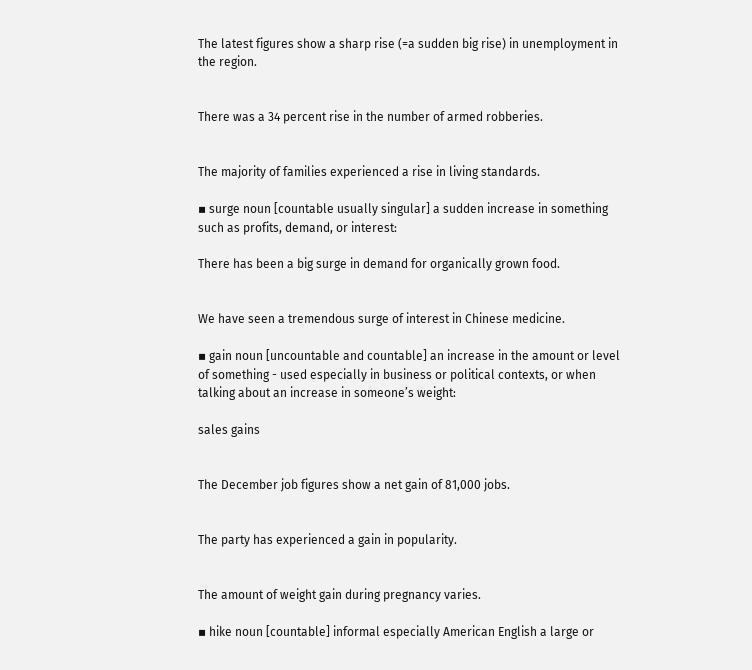The latest figures show a sharp rise (=a sudden big rise) in unemployment in the region.


There was a 34 percent rise in the number of armed robberies.


The majority of families experienced a rise in living standards.

▪ surge noun [countable usually singular] a sudden increase in something such as profits, demand, or interest:

There has been a big surge in demand for organically grown food.


We have seen a tremendous surge of interest in Chinese medicine.

▪ gain noun [uncountable and countable] an increase in the amount or level of something - used especially in business or political contexts, or when talking about an increase in someone’s weight:

sales gains


The December job figures show a net gain of 81,000 jobs.


The party has experienced a gain in popularity.


The amount of weight gain during pregnancy varies.

▪ hike noun [countable] informal especially American English a large or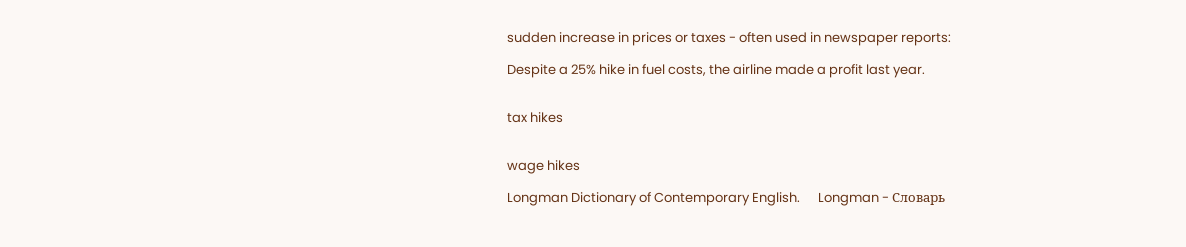sudden increase in prices or taxes - often used in newspaper reports:

Despite a 25% hike in fuel costs, the airline made a profit last year.


tax hikes


wage hikes

Longman Dictionary of Contemporary English.      Longman - Словарь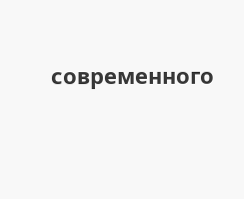современного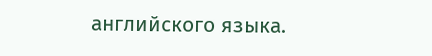английского языка.